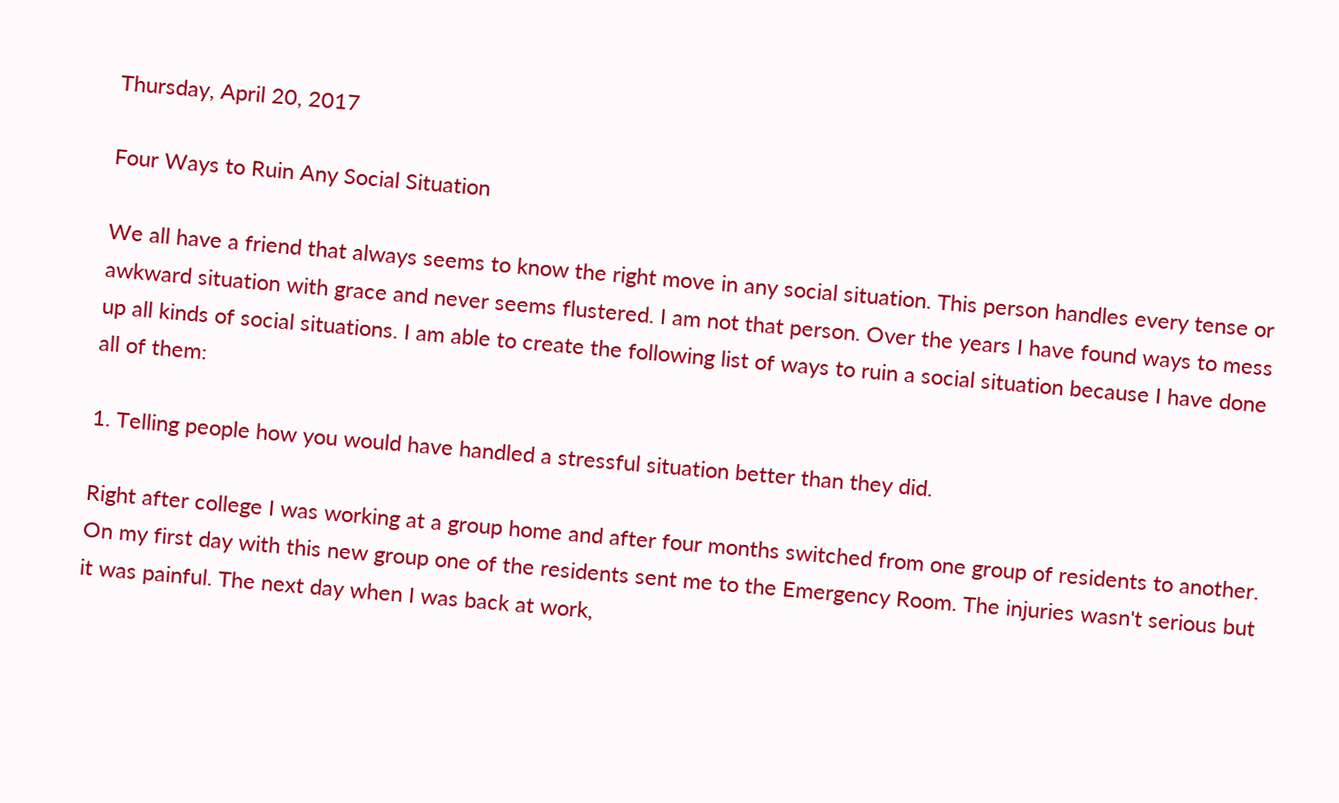Thursday, April 20, 2017

Four Ways to Ruin Any Social Situation

We all have a friend that always seems to know the right move in any social situation. This person handles every tense or awkward situation with grace and never seems flustered. I am not that person. Over the years I have found ways to mess up all kinds of social situations. I am able to create the following list of ways to ruin a social situation because I have done all of them:

1. Telling people how you would have handled a stressful situation better than they did.

Right after college I was working at a group home and after four months switched from one group of residents to another. On my first day with this new group one of the residents sent me to the Emergency Room. The injuries wasn't serious but it was painful. The next day when I was back at work,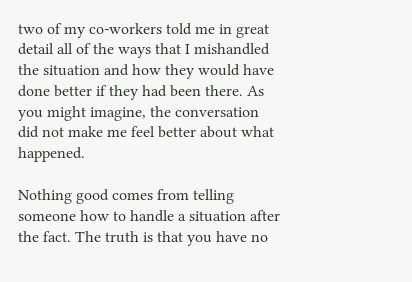two of my co-workers told me in great detail all of the ways that I mishandled the situation and how they would have done better if they had been there. As you might imagine, the conversation did not make me feel better about what happened.

Nothing good comes from telling someone how to handle a situation after the fact. The truth is that you have no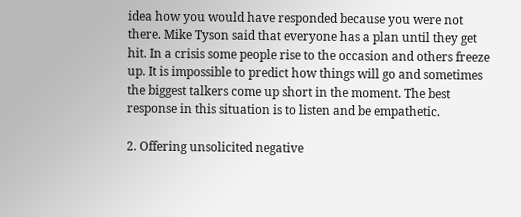idea how you would have responded because you were not there. Mike Tyson said that everyone has a plan until they get hit. In a crisis some people rise to the occasion and others freeze up. It is impossible to predict how things will go and sometimes the biggest talkers come up short in the moment. The best response in this situation is to listen and be empathetic.

2. Offering unsolicited negative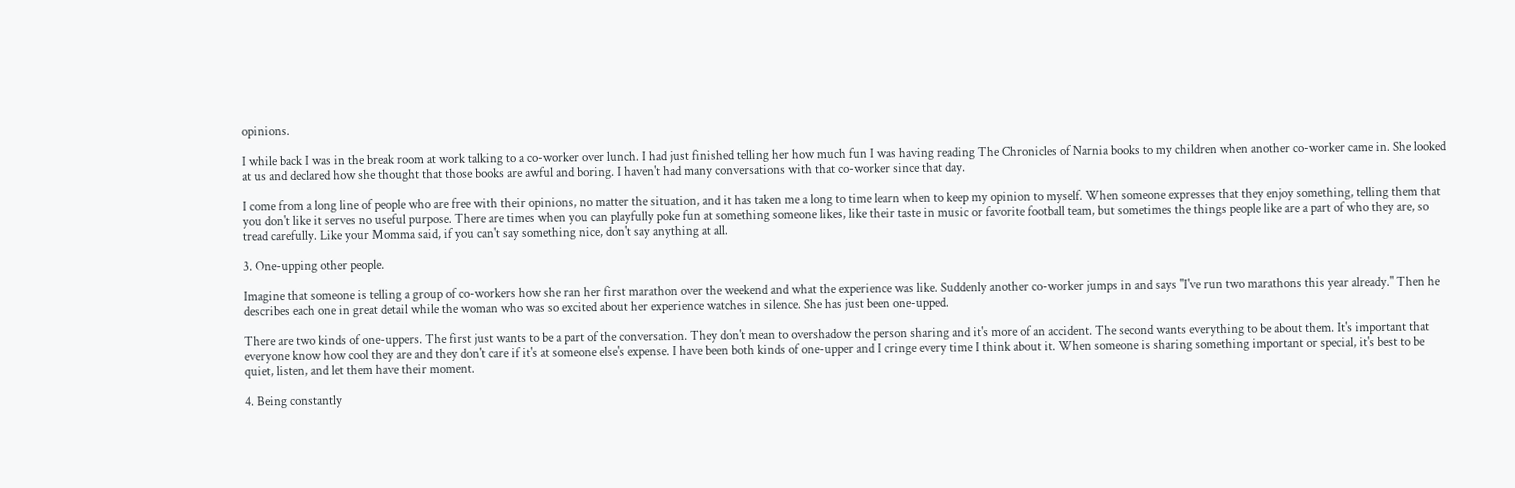opinions.

I while back I was in the break room at work talking to a co-worker over lunch. I had just finished telling her how much fun I was having reading The Chronicles of Narnia books to my children when another co-worker came in. She looked at us and declared how she thought that those books are awful and boring. I haven't had many conversations with that co-worker since that day.

I come from a long line of people who are free with their opinions, no matter the situation, and it has taken me a long to time learn when to keep my opinion to myself. When someone expresses that they enjoy something, telling them that you don't like it serves no useful purpose. There are times when you can playfully poke fun at something someone likes, like their taste in music or favorite football team, but sometimes the things people like are a part of who they are, so tread carefully. Like your Momma said, if you can't say something nice, don't say anything at all.

3. One-upping other people.

Imagine that someone is telling a group of co-workers how she ran her first marathon over the weekend and what the experience was like. Suddenly another co-worker jumps in and says "I've run two marathons this year already." Then he describes each one in great detail while the woman who was so excited about her experience watches in silence. She has just been one-upped.

There are two kinds of one-uppers. The first just wants to be a part of the conversation. They don't mean to overshadow the person sharing and it's more of an accident. The second wants everything to be about them. It's important that everyone know how cool they are and they don't care if it's at someone else's expense. I have been both kinds of one-upper and I cringe every time I think about it. When someone is sharing something important or special, it's best to be quiet, listen, and let them have their moment.

4. Being constantly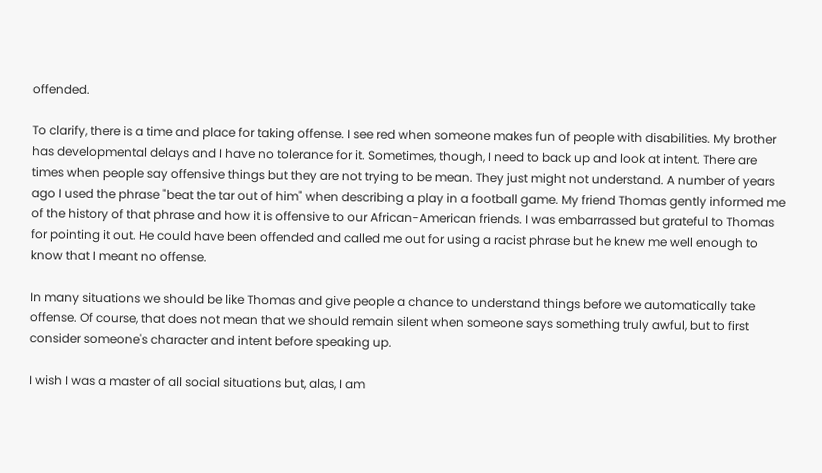offended.

To clarify, there is a time and place for taking offense. I see red when someone makes fun of people with disabilities. My brother has developmental delays and I have no tolerance for it. Sometimes, though, I need to back up and look at intent. There are times when people say offensive things but they are not trying to be mean. They just might not understand. A number of years ago I used the phrase "beat the tar out of him" when describing a play in a football game. My friend Thomas gently informed me of the history of that phrase and how it is offensive to our African-American friends. I was embarrassed but grateful to Thomas for pointing it out. He could have been offended and called me out for using a racist phrase but he knew me well enough to know that I meant no offense.

In many situations we should be like Thomas and give people a chance to understand things before we automatically take offense. Of course, that does not mean that we should remain silent when someone says something truly awful, but to first consider someone's character and intent before speaking up.

I wish I was a master of all social situations but, alas, I am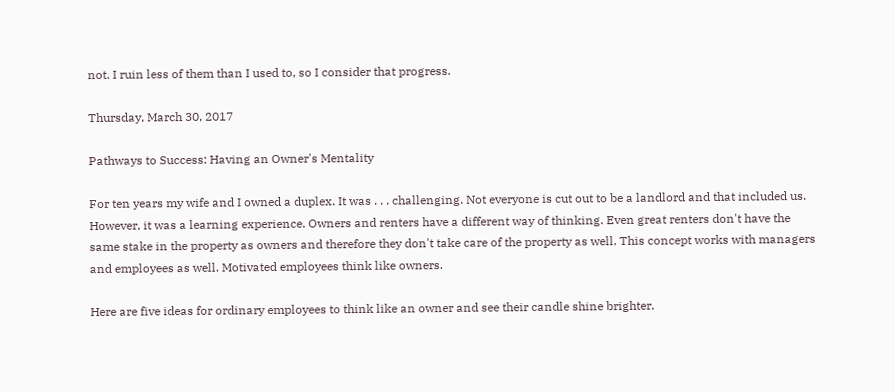not. I ruin less of them than I used to, so I consider that progress.

Thursday, March 30, 2017

Pathways to Success: Having an Owner's Mentality

For ten years my wife and I owned a duplex. It was . . . challenging. Not everyone is cut out to be a landlord and that included us. However, it was a learning experience. Owners and renters have a different way of thinking. Even great renters don't have the same stake in the property as owners and therefore they don't take care of the property as well. This concept works with managers and employees as well. Motivated employees think like owners.

Here are five ideas for ordinary employees to think like an owner and see their candle shine brighter.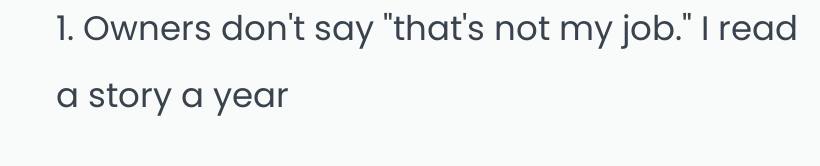1. Owners don't say "that's not my job." I read a story a year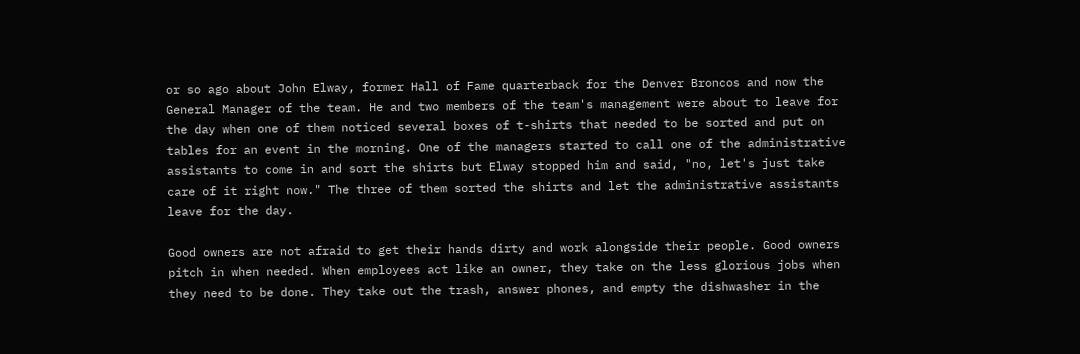or so ago about John Elway, former Hall of Fame quarterback for the Denver Broncos and now the General Manager of the team. He and two members of the team's management were about to leave for the day when one of them noticed several boxes of t-shirts that needed to be sorted and put on tables for an event in the morning. One of the managers started to call one of the administrative assistants to come in and sort the shirts but Elway stopped him and said, "no, let's just take care of it right now." The three of them sorted the shirts and let the administrative assistants leave for the day.

Good owners are not afraid to get their hands dirty and work alongside their people. Good owners pitch in when needed. When employees act like an owner, they take on the less glorious jobs when they need to be done. They take out the trash, answer phones, and empty the dishwasher in the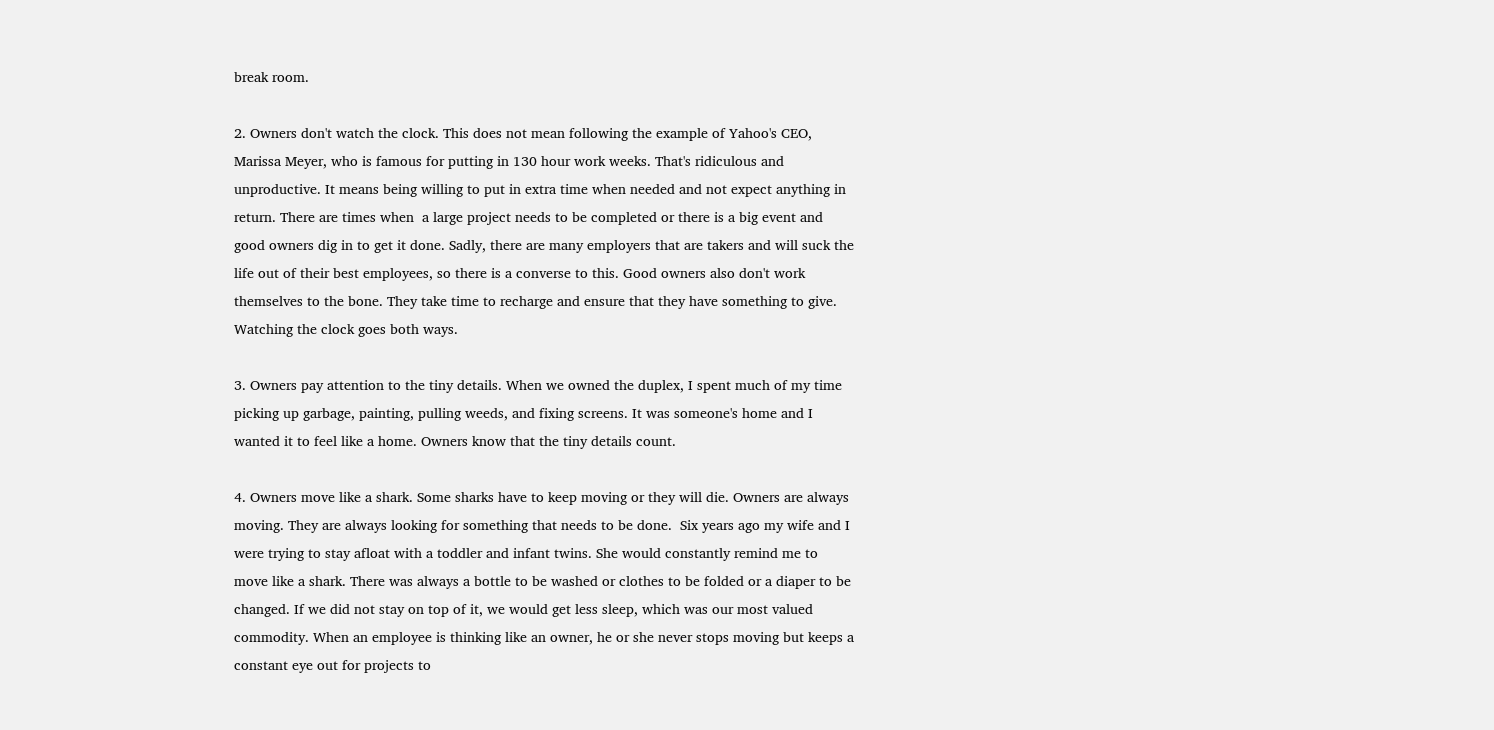break room.

2. Owners don't watch the clock. This does not mean following the example of Yahoo's CEO, Marissa Meyer, who is famous for putting in 130 hour work weeks. That's ridiculous and unproductive. It means being willing to put in extra time when needed and not expect anything in return. There are times when  a large project needs to be completed or there is a big event and good owners dig in to get it done. Sadly, there are many employers that are takers and will suck the life out of their best employees, so there is a converse to this. Good owners also don't work themselves to the bone. They take time to recharge and ensure that they have something to give. Watching the clock goes both ways.

3. Owners pay attention to the tiny details. When we owned the duplex, I spent much of my time picking up garbage, painting, pulling weeds, and fixing screens. It was someone's home and I wanted it to feel like a home. Owners know that the tiny details count.

4. Owners move like a shark. Some sharks have to keep moving or they will die. Owners are always moving. They are always looking for something that needs to be done.  Six years ago my wife and I were trying to stay afloat with a toddler and infant twins. She would constantly remind me to move like a shark. There was always a bottle to be washed or clothes to be folded or a diaper to be changed. If we did not stay on top of it, we would get less sleep, which was our most valued commodity. When an employee is thinking like an owner, he or she never stops moving but keeps a constant eye out for projects to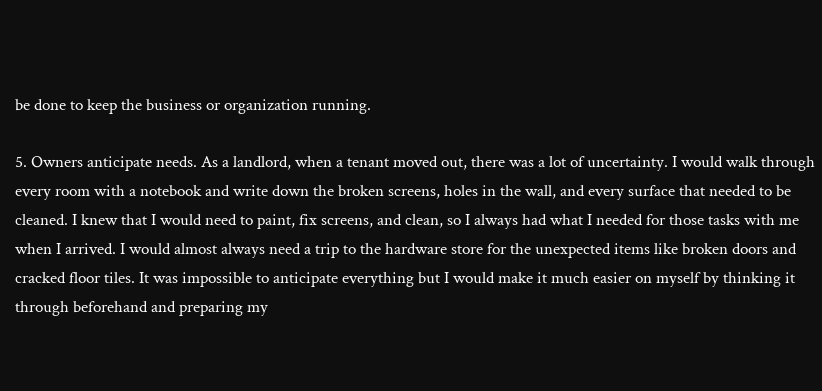be done to keep the business or organization running.

5. Owners anticipate needs. As a landlord, when a tenant moved out, there was a lot of uncertainty. I would walk through every room with a notebook and write down the broken screens, holes in the wall, and every surface that needed to be cleaned. I knew that I would need to paint, fix screens, and clean, so I always had what I needed for those tasks with me when I arrived. I would almost always need a trip to the hardware store for the unexpected items like broken doors and cracked floor tiles. It was impossible to anticipate everything but I would make it much easier on myself by thinking it through beforehand and preparing my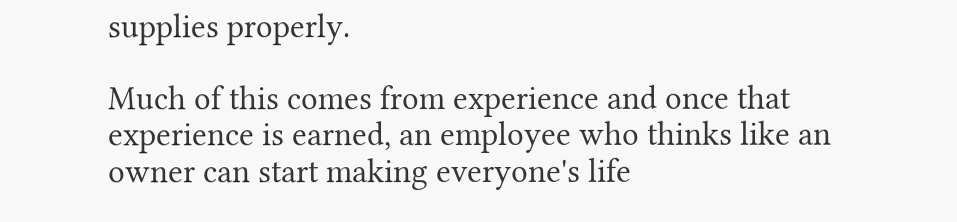supplies properly.

Much of this comes from experience and once that experience is earned, an employee who thinks like an owner can start making everyone's life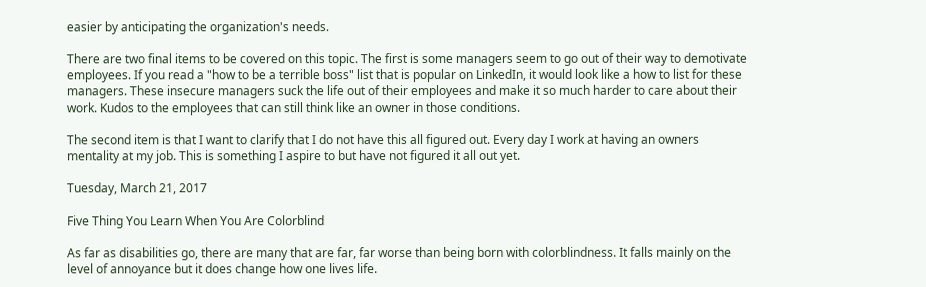easier by anticipating the organization's needs.

There are two final items to be covered on this topic. The first is some managers seem to go out of their way to demotivate employees. If you read a "how to be a terrible boss" list that is popular on LinkedIn, it would look like a how to list for these managers. These insecure managers suck the life out of their employees and make it so much harder to care about their work. Kudos to the employees that can still think like an owner in those conditions.

The second item is that I want to clarify that I do not have this all figured out. Every day I work at having an owners mentality at my job. This is something I aspire to but have not figured it all out yet.

Tuesday, March 21, 2017

Five Thing You Learn When You Are Colorblind

As far as disabilities go, there are many that are far, far worse than being born with colorblindness. It falls mainly on the level of annoyance but it does change how one lives life.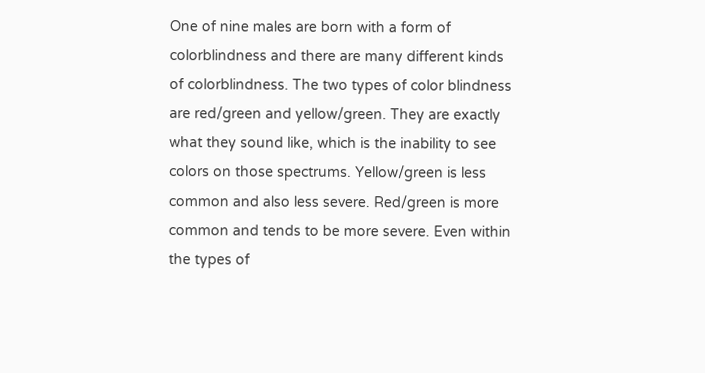One of nine males are born with a form of colorblindness and there are many different kinds of colorblindness. The two types of color blindness are red/green and yellow/green. They are exactly what they sound like, which is the inability to see colors on those spectrums. Yellow/green is less common and also less severe. Red/green is more common and tends to be more severe. Even within the types of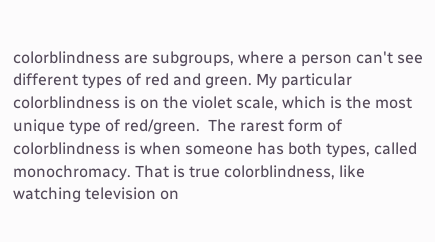colorblindness are subgroups, where a person can't see different types of red and green. My particular colorblindness is on the violet scale, which is the most unique type of red/green.  The rarest form of colorblindness is when someone has both types, called monochromacy. That is true colorblindness, like watching television on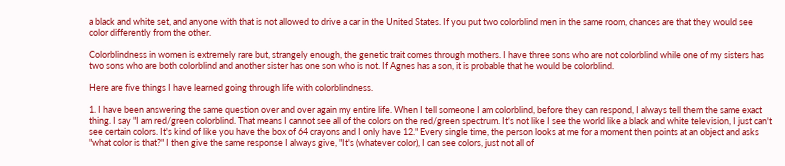a black and white set, and anyone with that is not allowed to drive a car in the United States. If you put two colorblind men in the same room, chances are that they would see color differently from the other.

Colorblindness in women is extremely rare but, strangely enough, the genetic trait comes through mothers. I have three sons who are not colorblind while one of my sisters has two sons who are both colorblind and another sister has one son who is not. If Agnes has a son, it is probable that he would be colorblind.

Here are five things I have learned going through life with colorblindness.

1. I have been answering the same question over and over again my entire life. When I tell someone I am colorblind, before they can respond, I always tell them the same exact thing. I say "I am red/green colorblind. That means I cannot see all of the colors on the red/green spectrum. It's not like I see the world like a black and white television, I just can't see certain colors. It's kind of like you have the box of 64 crayons and I only have 12." Every single time, the person looks at me for a moment then points at an object and asks "what color is that?" I then give the same response I always give, "It's (whatever color), I can see colors, just not all of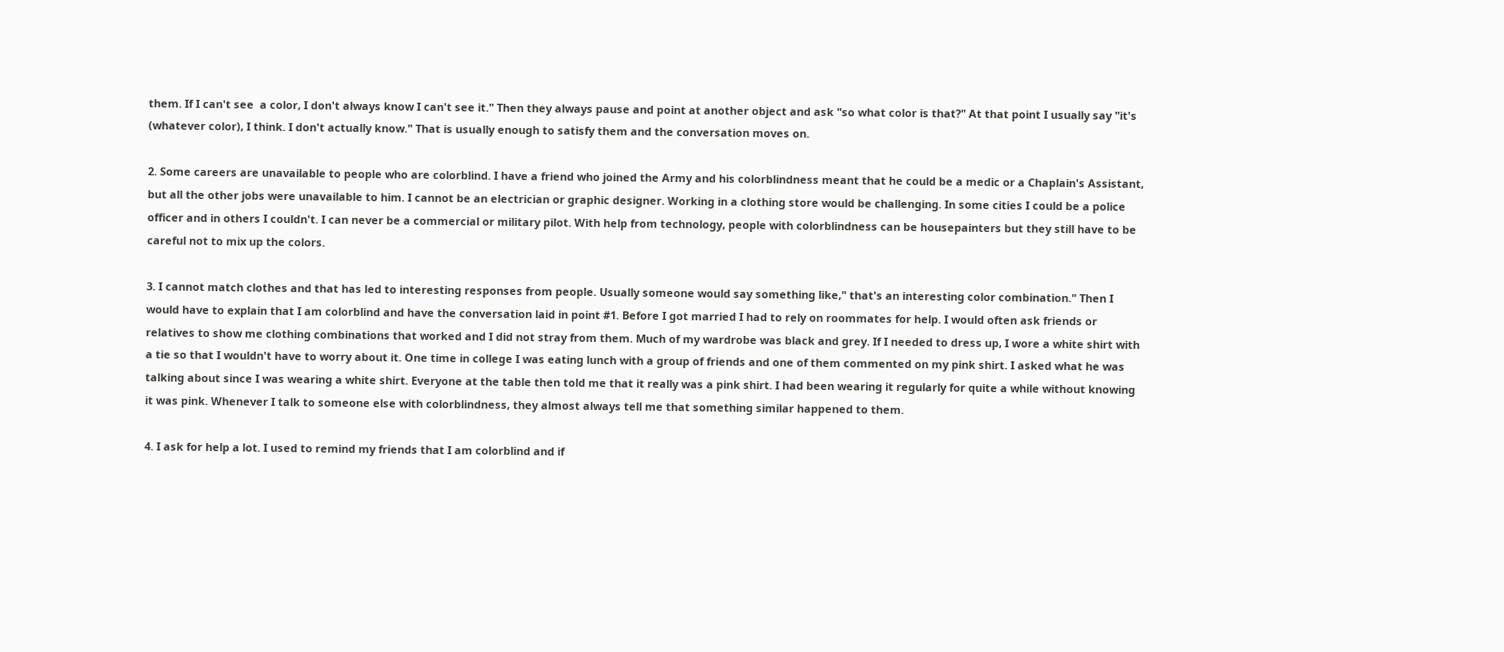them. If I can't see  a color, I don't always know I can't see it." Then they always pause and point at another object and ask "so what color is that?" At that point I usually say "it's (whatever color), I think. I don't actually know." That is usually enough to satisfy them and the conversation moves on.

2. Some careers are unavailable to people who are colorblind. I have a friend who joined the Army and his colorblindness meant that he could be a medic or a Chaplain's Assistant, but all the other jobs were unavailable to him. I cannot be an electrician or graphic designer. Working in a clothing store would be challenging. In some cities I could be a police officer and in others I couldn't. I can never be a commercial or military pilot. With help from technology, people with colorblindness can be housepainters but they still have to be careful not to mix up the colors.

3. I cannot match clothes and that has led to interesting responses from people. Usually someone would say something like," that's an interesting color combination." Then I would have to explain that I am colorblind and have the conversation laid in point #1. Before I got married I had to rely on roommates for help. I would often ask friends or relatives to show me clothing combinations that worked and I did not stray from them. Much of my wardrobe was black and grey. If I needed to dress up, I wore a white shirt with a tie so that I wouldn't have to worry about it. One time in college I was eating lunch with a group of friends and one of them commented on my pink shirt. I asked what he was talking about since I was wearing a white shirt. Everyone at the table then told me that it really was a pink shirt. I had been wearing it regularly for quite a while without knowing it was pink. Whenever I talk to someone else with colorblindness, they almost always tell me that something similar happened to them.

4. I ask for help a lot. I used to remind my friends that I am colorblind and if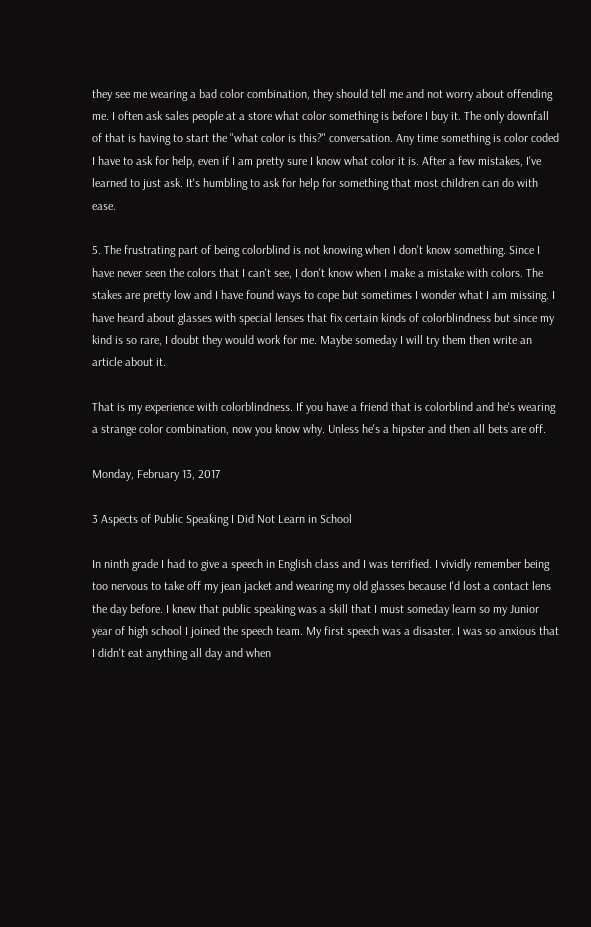they see me wearing a bad color combination, they should tell me and not worry about offending me. I often ask sales people at a store what color something is before I buy it. The only downfall of that is having to start the "what color is this?" conversation. Any time something is color coded I have to ask for help, even if I am pretty sure I know what color it is. After a few mistakes, I've learned to just ask. It's humbling to ask for help for something that most children can do with ease.

5. The frustrating part of being colorblind is not knowing when I don't know something. Since I have never seen the colors that I can't see, I don't know when I make a mistake with colors. The stakes are pretty low and I have found ways to cope but sometimes I wonder what I am missing. I have heard about glasses with special lenses that fix certain kinds of colorblindness but since my kind is so rare, I doubt they would work for me. Maybe someday I will try them then write an article about it.

That is my experience with colorblindness. If you have a friend that is colorblind and he's wearing a strange color combination, now you know why. Unless he's a hipster and then all bets are off.

Monday, February 13, 2017

3 Aspects of Public Speaking I Did Not Learn in School

In ninth grade I had to give a speech in English class and I was terrified. I vividly remember being too nervous to take off my jean jacket and wearing my old glasses because I'd lost a contact lens the day before. I knew that public speaking was a skill that I must someday learn so my Junior year of high school I joined the speech team. My first speech was a disaster. I was so anxious that I didn't eat anything all day and when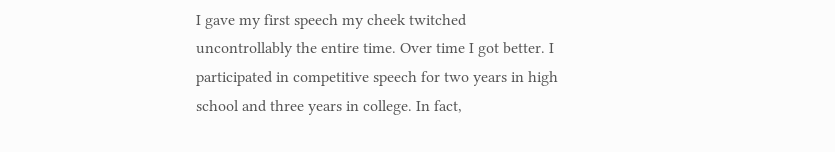I gave my first speech my cheek twitched uncontrollably the entire time. Over time I got better. I participated in competitive speech for two years in high school and three years in college. In fact,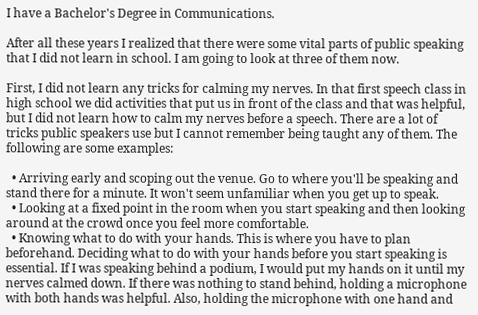I have a Bachelor's Degree in Communications.

After all these years I realized that there were some vital parts of public speaking that I did not learn in school. I am going to look at three of them now.

First, I did not learn any tricks for calming my nerves. In that first speech class in high school we did activities that put us in front of the class and that was helpful, but I did not learn how to calm my nerves before a speech. There are a lot of tricks public speakers use but I cannot remember being taught any of them. The following are some examples:

  • Arriving early and scoping out the venue. Go to where you'll be speaking and stand there for a minute. It won't seem unfamiliar when you get up to speak.
  • Looking at a fixed point in the room when you start speaking and then looking around at the crowd once you feel more comfortable.
  • Knowing what to do with your hands. This is where you have to plan beforehand. Deciding what to do with your hands before you start speaking is essential. If I was speaking behind a podium, I would put my hands on it until my nerves calmed down. If there was nothing to stand behind, holding a microphone with both hands was helpful. Also, holding the microphone with one hand and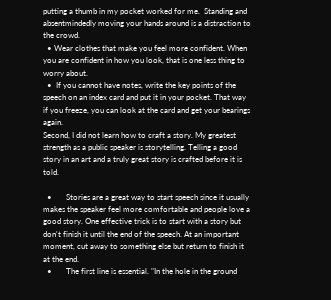putting a thumb in my pocket worked for me.  Standing and absentmindedly moving your hands around is a distraction to the crowd.
  • Wear clothes that make you feel more confident. When you are confident in how you look, that is one less thing to worry about.
  •  If you cannot have notes, write the key points of the speech on an index card and put it in your pocket. That way if you freeze, you can look at the card and get your bearings again.
Second, I did not learn how to craft a story. My greatest strength as a public speaker is storytelling. Telling a good story in an art and a truly great story is crafted before it is told.

  •       Stories are a great way to start speech since it usually makes the speaker feel more comfortable and people love a good story. One effective trick is to start with a story but don't finish it until the end of the speech. At an important moment, cut away to something else but return to finish it at the end.
  •       The first line is essential. "In the hole in the ground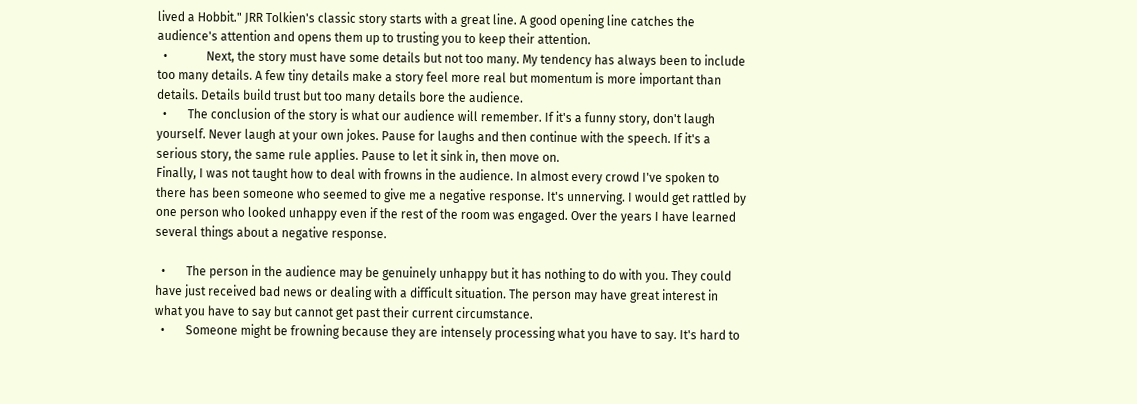lived a Hobbit." JRR Tolkien's classic story starts with a great line. A good opening line catches the audience's attention and opens them up to trusting you to keep their attention.
  •             Next, the story must have some details but not too many. My tendency has always been to include too many details. A few tiny details make a story feel more real but momentum is more important than details. Details build trust but too many details bore the audience.
  •       The conclusion of the story is what our audience will remember. If it's a funny story, don't laugh yourself. Never laugh at your own jokes. Pause for laughs and then continue with the speech. If it's a serious story, the same rule applies. Pause to let it sink in, then move on.
Finally, I was not taught how to deal with frowns in the audience. In almost every crowd I've spoken to there has been someone who seemed to give me a negative response. It's unnerving. I would get rattled by one person who looked unhappy even if the rest of the room was engaged. Over the years I have learned several things about a negative response.

  •       The person in the audience may be genuinely unhappy but it has nothing to do with you. They could have just received bad news or dealing with a difficult situation. The person may have great interest in what you have to say but cannot get past their current circumstance.
  •       Someone might be frowning because they are intensely processing what you have to say. It's hard to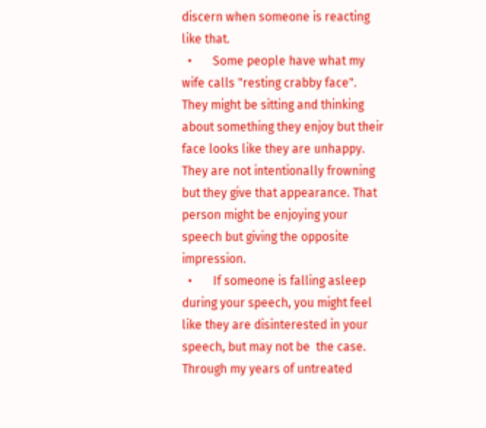discern when someone is reacting like that.
  •       Some people have what my wife calls "resting crabby face". They might be sitting and thinking about something they enjoy but their face looks like they are unhappy. They are not intentionally frowning but they give that appearance. That person might be enjoying your speech but giving the opposite impression.
  •       If someone is falling asleep during your speech, you might feel like they are disinterested in your speech, but may not be  the case. Through my years of untreated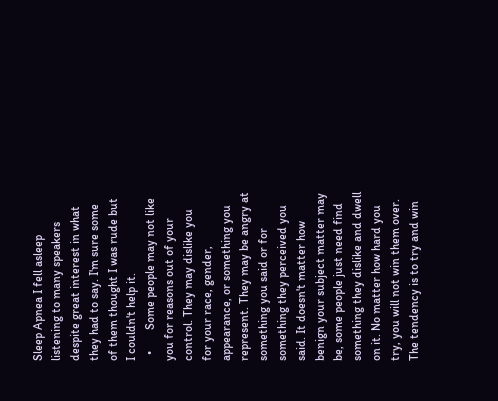Sleep Apnea I fell asleep listening to many speakers despite great interest in what they had to say. I'm sure some of them thought I was rude but I couldn't help it.
  •       Some people may not like you for reasons out of your control. They may dislike you for your race, gender, appearance, or something you represent. They may be angry at something you said or for something they perceived you said. It doesn't matter how benign your subject matter may be, some people just need find something they dislike and dwell on it. No matter how hard you try, you will not win them over. The tendency is to try and win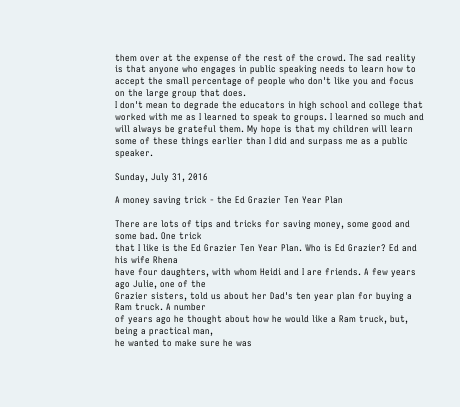them over at the expense of the rest of the crowd. The sad reality is that anyone who engages in public speaking needs to learn how to accept the small percentage of people who don't like you and focus on the large group that does.
I don't mean to degrade the educators in high school and college that worked with me as I learned to speak to groups. I learned so much and will always be grateful them. My hope is that my children will learn some of these things earlier than I did and surpass me as a public speaker.

Sunday, July 31, 2016

A money saving trick - the Ed Grazier Ten Year Plan

There are lots of tips and tricks for saving money, some good and some bad. One trick
that I like is the Ed Grazier Ten Year Plan. Who is Ed Grazier? Ed and his wife Rhena
have four daughters, with whom Heidi and I are friends. A few years ago Julie, one of the
Grazier sisters, told us about her Dad's ten year plan for buying a Ram truck. A number
of years ago he thought about how he would like a Ram truck, but, being a practical man,
he wanted to make sure he was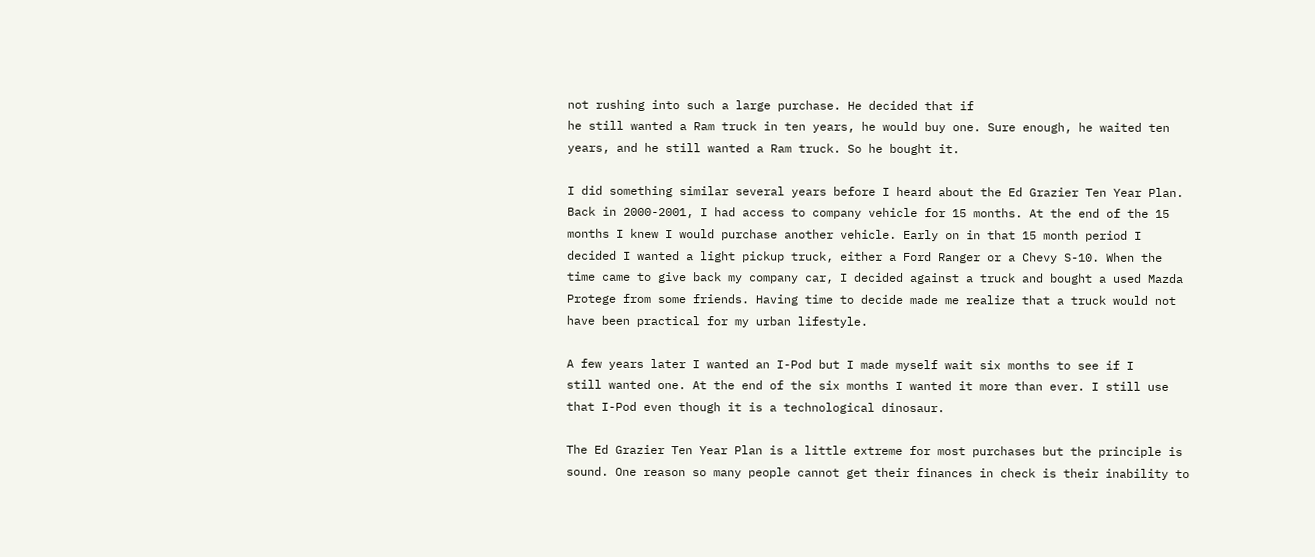not rushing into such a large purchase. He decided that if
he still wanted a Ram truck in ten years, he would buy one. Sure enough, he waited ten
years, and he still wanted a Ram truck. So he bought it.

I did something similar several years before I heard about the Ed Grazier Ten Year Plan.
Back in 2000-2001, I had access to company vehicle for 15 months. At the end of the 15
months I knew I would purchase another vehicle. Early on in that 15 month period I
decided I wanted a light pickup truck, either a Ford Ranger or a Chevy S-10. When the
time came to give back my company car, I decided against a truck and bought a used Mazda
Protege from some friends. Having time to decide made me realize that a truck would not
have been practical for my urban lifestyle.

A few years later I wanted an I-Pod but I made myself wait six months to see if I
still wanted one. At the end of the six months I wanted it more than ever. I still use
that I-Pod even though it is a technological dinosaur.

The Ed Grazier Ten Year Plan is a little extreme for most purchases but the principle is
sound. One reason so many people cannot get their finances in check is their inability to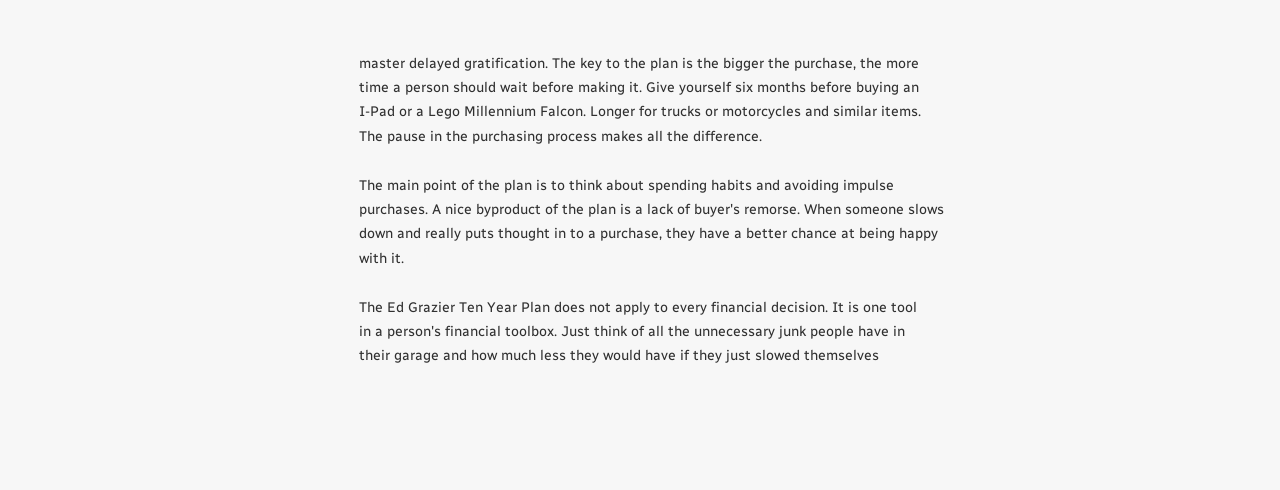master delayed gratification. The key to the plan is the bigger the purchase, the more
time a person should wait before making it. Give yourself six months before buying an
I-Pad or a Lego Millennium Falcon. Longer for trucks or motorcycles and similar items.
The pause in the purchasing process makes all the difference.

The main point of the plan is to think about spending habits and avoiding impulse
purchases. A nice byproduct of the plan is a lack of buyer's remorse. When someone slows
down and really puts thought in to a purchase, they have a better chance at being happy
with it.

The Ed Grazier Ten Year Plan does not apply to every financial decision. It is one tool
in a person's financial toolbox. Just think of all the unnecessary junk people have in
their garage and how much less they would have if they just slowed themselves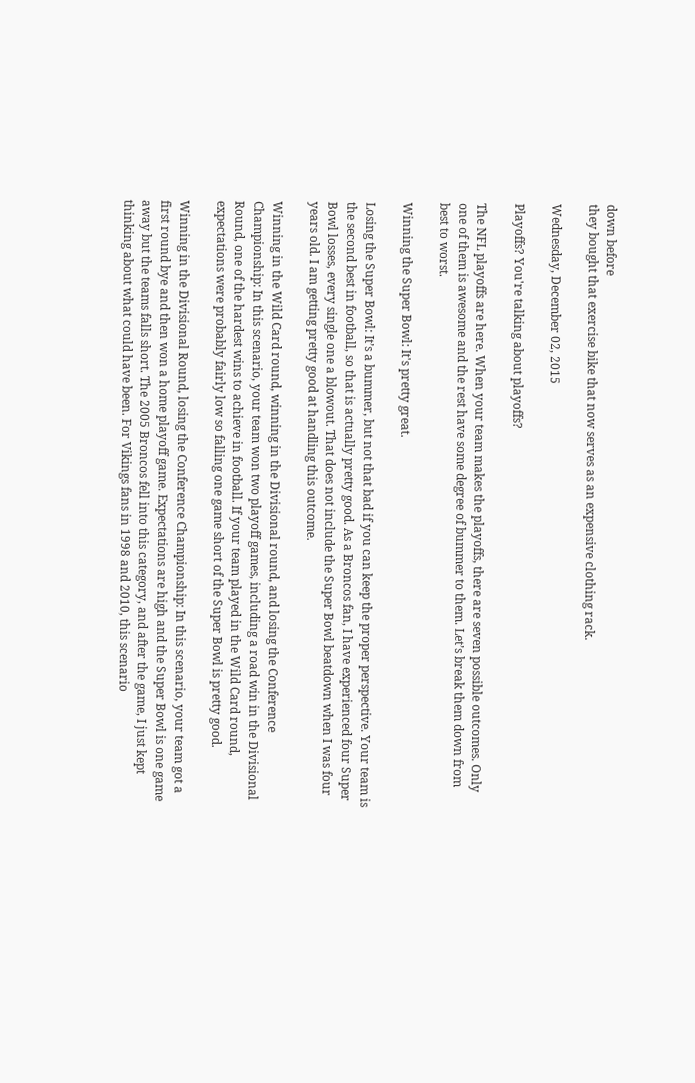down before
they bought that exercise bike that now serves as an expensive clothing rack.

Wednesday, December 02, 2015

Playoffs? You're talking about playoffs?

The NFL playoffs are here. When your team makes the playoffs, there are seven possible outcomes. Only one of them is awesome and the rest have some degree of bummer to them. Let’s break them down from best to worst.

Winning the Super Bowl: It's pretty great.

Losing the Super Bowl: It’s a bummer, but not that bad if you can keep the proper perspective. Your team is the second best in football, so that is actually pretty good. As a Broncos fan, I have experienced four Super Bowl losses, every single one a blowout. That does not include the Super Bowl beatdown when I was four years old. I am getting pretty good at handling this outcome.

Winning in the Wild Card round, winning in the Divisional round, and losing the Conference Championship: In this scenario, your team won two playoff games, including a road win in the Divisional Round, one of the hardest wins to achieve in football. If your team played in the Wild Card round, expectations were probably fairly low so falling one game short of the Super Bowl is pretty good.

Winning in the Divisional Round, losing the Conference Championship: In this scenario, your team got a first round bye and then won a home playoff game. Expectations are high and the Super Bowl is one game away but the teams falls short. The 2005 Broncos fell into this category, and after the game, I just kept thinking about what could have been. For Vikings fans in 1998 and 2010, this scenario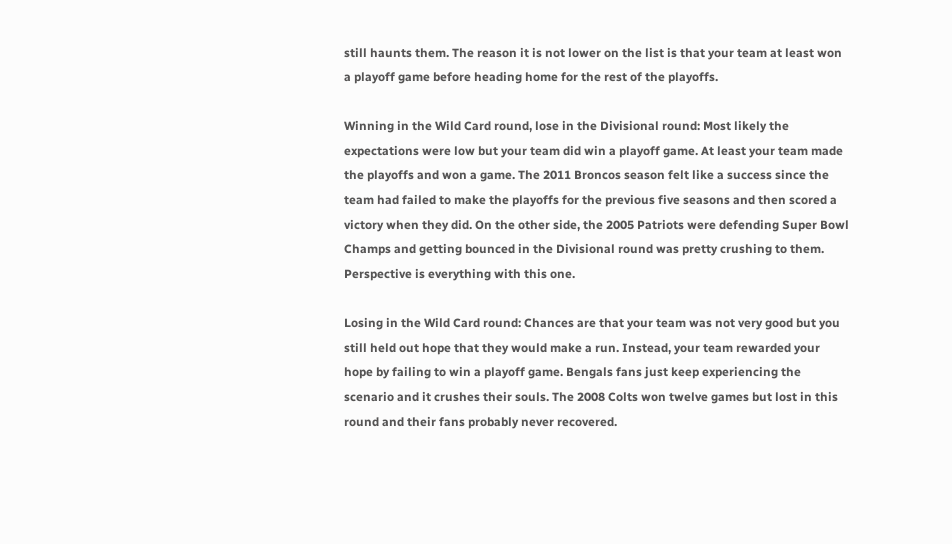still haunts them. The reason it is not lower on the list is that your team at least won a playoff game before heading home for the rest of the playoffs.

Winning in the Wild Card round, lose in the Divisional round: Most likely the expectations were low but your team did win a playoff game. At least your team made the playoffs and won a game. The 2011 Broncos season felt like a success since the team had failed to make the playoffs for the previous five seasons and then scored a victory when they did. On the other side, the 2005 Patriots were defending Super Bowl Champs and getting bounced in the Divisional round was pretty crushing to them. Perspective is everything with this one.

Losing in the Wild Card round: Chances are that your team was not very good but you still held out hope that they would make a run. Instead, your team rewarded your hope by failing to win a playoff game. Bengals fans just keep experiencing the scenario and it crushes their souls. The 2008 Colts won twelve games but lost in this round and their fans probably never recovered.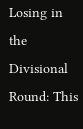Losing in the Divisional Round: This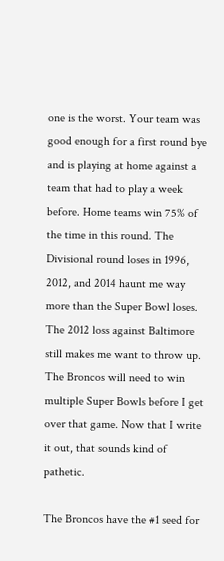one is the worst. Your team was good enough for a first round bye and is playing at home against a team that had to play a week before. Home teams win 75% of the time in this round. The Divisional round loses in 1996, 2012, and 2014 haunt me way more than the Super Bowl loses. The 2012 loss against Baltimore still makes me want to throw up. The Broncos will need to win multiple Super Bowls before I get over that game. Now that I write it out, that sounds kind of pathetic.

The Broncos have the #1 seed for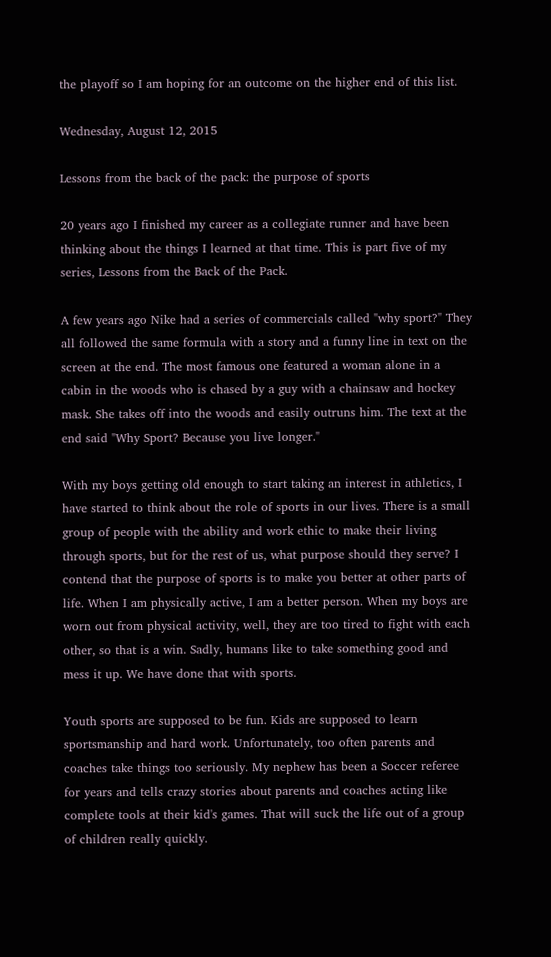the playoff so I am hoping for an outcome on the higher end of this list.

Wednesday, August 12, 2015

Lessons from the back of the pack: the purpose of sports

20 years ago I finished my career as a collegiate runner and have been thinking about the things I learned at that time. This is part five of my series, Lessons from the Back of the Pack.

A few years ago Nike had a series of commercials called "why sport?" They all followed the same formula with a story and a funny line in text on the screen at the end. The most famous one featured a woman alone in a cabin in the woods who is chased by a guy with a chainsaw and hockey mask. She takes off into the woods and easily outruns him. The text at the end said "Why Sport? Because you live longer."

With my boys getting old enough to start taking an interest in athletics, I have started to think about the role of sports in our lives. There is a small group of people with the ability and work ethic to make their living through sports, but for the rest of us, what purpose should they serve? I contend that the purpose of sports is to make you better at other parts of life. When I am physically active, I am a better person. When my boys are worn out from physical activity, well, they are too tired to fight with each other, so that is a win. Sadly, humans like to take something good and mess it up. We have done that with sports.

Youth sports are supposed to be fun. Kids are supposed to learn sportsmanship and hard work. Unfortunately, too often parents and coaches take things too seriously. My nephew has been a Soccer referee for years and tells crazy stories about parents and coaches acting like complete tools at their kid's games. That will suck the life out of a group of children really quickly.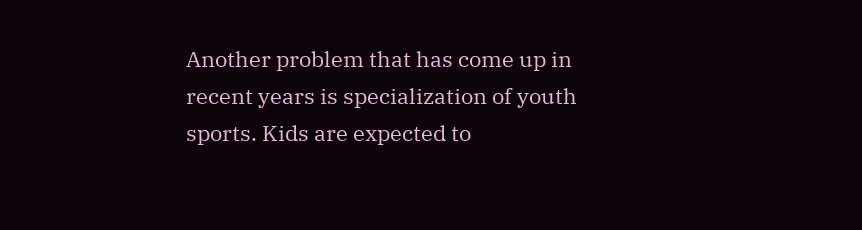Another problem that has come up in recent years is specialization of youth sports. Kids are expected to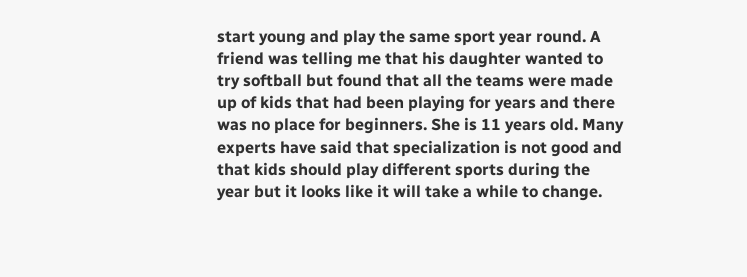start young and play the same sport year round. A friend was telling me that his daughter wanted to try softball but found that all the teams were made up of kids that had been playing for years and there was no place for beginners. She is 11 years old. Many experts have said that specialization is not good and that kids should play different sports during the year but it looks like it will take a while to change.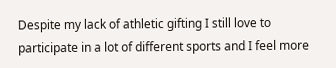Despite my lack of athletic gifting I still love to participate in a lot of different sports and I feel more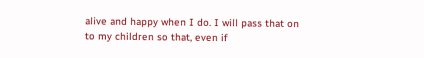alive and happy when I do. I will pass that on to my children so that, even if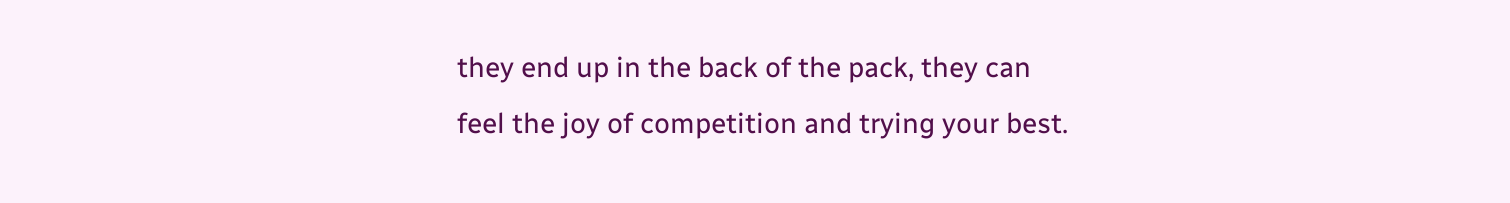they end up in the back of the pack, they can feel the joy of competition and trying your best.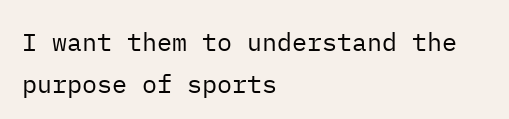I want them to understand the purpose of sports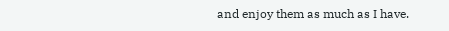and enjoy them as much as I have.